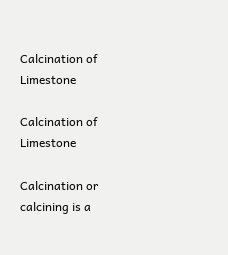Calcination of Limestone

Calcination of Limestone

Calcination or calcining is a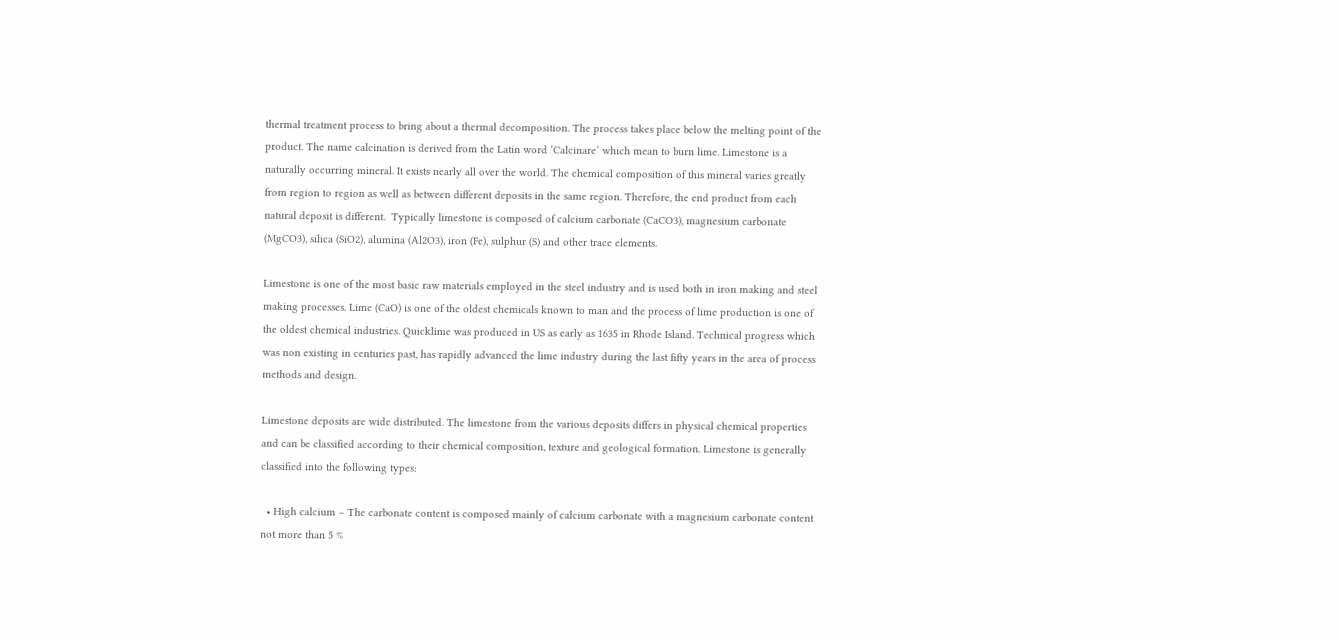thermal treatment process to bring about a thermal decomposition. The process takes place below the melting point of the product. The name calcination is derived from the Latin word ‘Calcinare’ which mean to burn lime. Limestone is a naturally occurring mineral. It exists nearly all over the world. The chemical composition of this mineral varies greatly from region to region as well as between different deposits in the same region. Therefore, the end product from each natural deposit is different.  Typically limestone is composed of calcium carbonate (CaCO3), magnesium carbonate (MgCO3), silica (SiO2), alumina (Al2O3), iron (Fe), sulphur (S) and other trace elements.

Limestone is one of the most basic raw materials employed in the steel industry and is used both in iron making and steel making processes. Lime (CaO) is one of the oldest chemicals known to man and the process of lime production is one of the oldest chemical industries. Quicklime was produced in US as early as 1635 in Rhode Island. Technical progress which was non existing in centuries past, has rapidly advanced the lime industry during the last fifty years in the area of process methods and design.

Limestone deposits are wide distributed. The limestone from the various deposits differs in physical chemical properties and can be classified according to their chemical composition, texture and geological formation. Limestone is generally classified into the following types:

  • High calcium – The carbonate content is composed mainly of calcium carbonate with a magnesium carbonate content not more than 5 %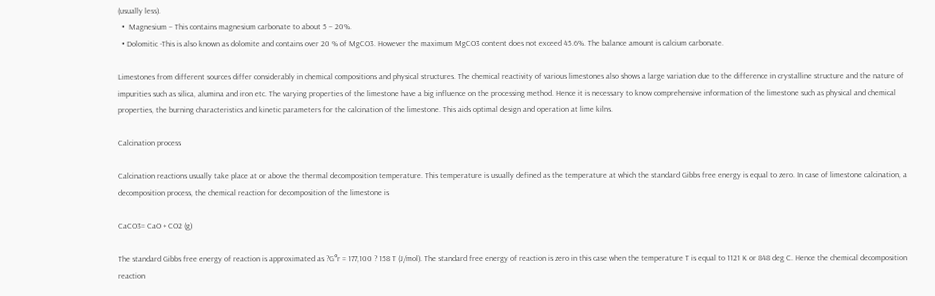(usually less).
  •  Magnesium – This contains magnesium carbonate to about 5 – 20%.
  • Dolomitic -This is also known as dolomite and contains over 20 % of MgCO3. However the maximum MgCO3 content does not exceed 45.6%. The balance amount is calcium carbonate.

Limestones from different sources differ considerably in chemical compositions and physical structures. The chemical reactivity of various limestones also shows a large variation due to the difference in crystalline structure and the nature of impurities such as silica, alumina and iron etc. The varying properties of the limestone have a big influence on the processing method. Hence it is necessary to know comprehensive information of the limestone such as physical and chemical properties, the burning characteristics and kinetic parameters for the calcination of the limestone. This aids optimal design and operation at lime kilns.

Calcination process

Calcination reactions usually take place at or above the thermal decomposition temperature. This temperature is usually defined as the temperature at which the standard Gibbs free energy is equal to zero. In case of limestone calcination, a decomposition process, the chemical reaction for decomposition of the limestone is

CaCO3= CaO + CO2 (g)

The standard Gibbs free energy of reaction is approximated as ?G°r = 177,100 ? 158 T (J/mol). The standard free energy of reaction is zero in this case when the temperature T is equal to 1121 K or 848 deg C. Hence the chemical decomposition reaction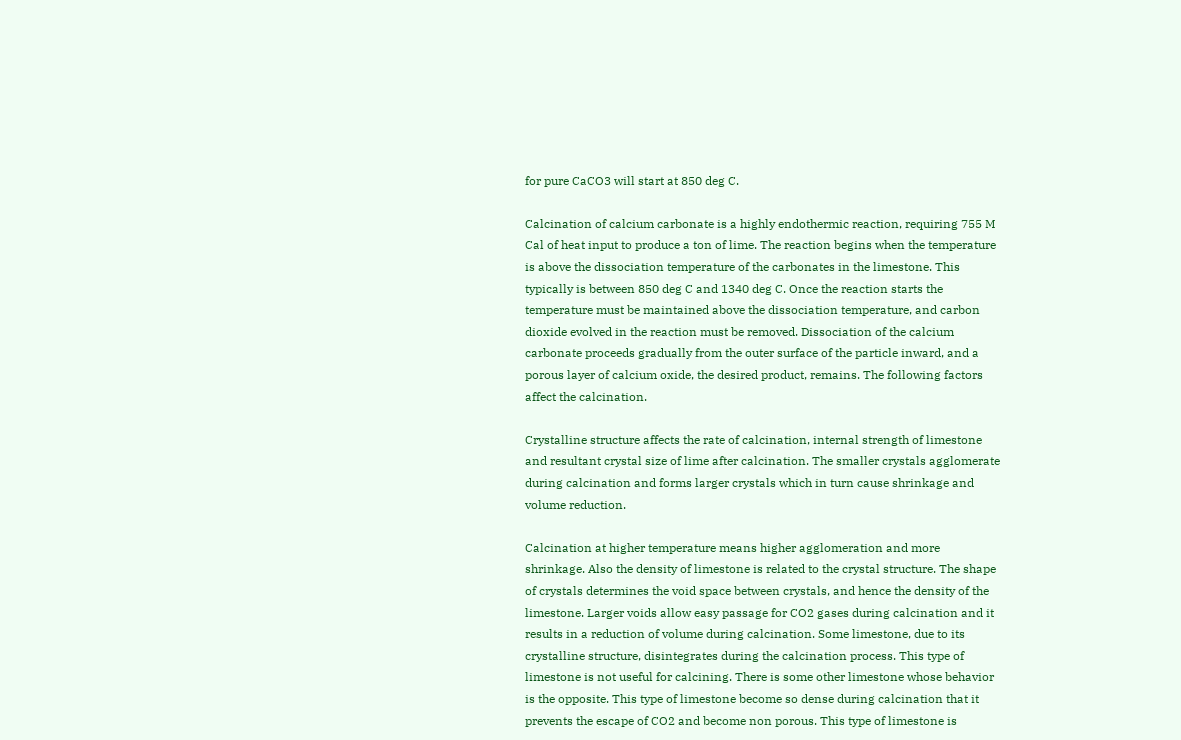for pure CaCO3 will start at 850 deg C.

Calcination of calcium carbonate is a highly endothermic reaction, requiring 755 M Cal of heat input to produce a ton of lime. The reaction begins when the temperature is above the dissociation temperature of the carbonates in the limestone. This typically is between 850 deg C and 1340 deg C. Once the reaction starts the temperature must be maintained above the dissociation temperature, and carbon dioxide evolved in the reaction must be removed. Dissociation of the calcium carbonate proceeds gradually from the outer surface of the particle inward, and a porous layer of calcium oxide, the desired product, remains. The following factors affect the calcination.

Crystalline structure affects the rate of calcination, internal strength of limestone and resultant crystal size of lime after calcination. The smaller crystals agglomerate during calcination and forms larger crystals which in turn cause shrinkage and volume reduction.

Calcination at higher temperature means higher agglomeration and more shrinkage. Also the density of limestone is related to the crystal structure. The shape of crystals determines the void space between crystals, and hence the density of the limestone. Larger voids allow easy passage for CO2 gases during calcination and it results in a reduction of volume during calcination. Some limestone, due to its crystalline structure, disintegrates during the calcination process. This type of limestone is not useful for calcining. There is some other limestone whose behavior is the opposite. This type of limestone become so dense during calcination that it prevents the escape of CO2 and become non porous. This type of limestone is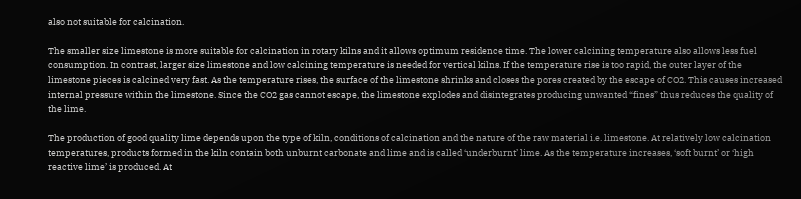also not suitable for calcination.

The smaller size limestone is more suitable for calcination in rotary kilns and it allows optimum residence time. The lower calcining temperature also allows less fuel consumption. In contrast, larger size limestone and low calcining temperature is needed for vertical kilns. If the temperature rise is too rapid, the outer layer of the limestone pieces is calcined very fast. As the temperature rises, the surface of the limestone shrinks and closes the pores created by the escape of CO2. This causes increased internal pressure within the limestone. Since the CO2 gas cannot escape, the limestone explodes and disintegrates producing unwanted “fines” thus reduces the quality of the lime.

The production of good quality lime depends upon the type of kiln, conditions of calcination and the nature of the raw material i.e. limestone. At relatively low calcination temperatures, products formed in the kiln contain both unburnt carbonate and lime and is called ‘underburnt’ lime. As the temperature increases, ‘soft burnt’ or ‘high reactive lime’ is produced. At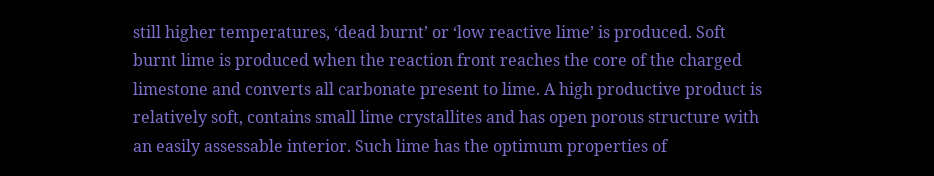still higher temperatures, ‘dead burnt’ or ‘low reactive lime’ is produced. Soft burnt lime is produced when the reaction front reaches the core of the charged limestone and converts all carbonate present to lime. A high productive product is relatively soft, contains small lime crystallites and has open porous structure with an easily assessable interior. Such lime has the optimum properties of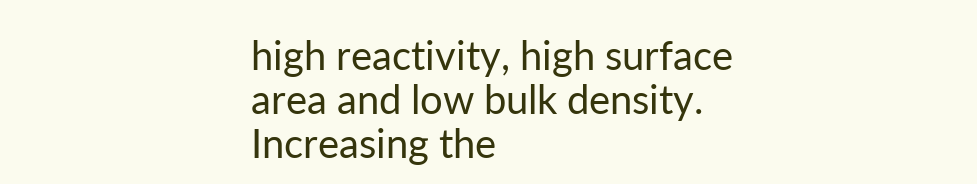high reactivity, high surface area and low bulk density. Increasing the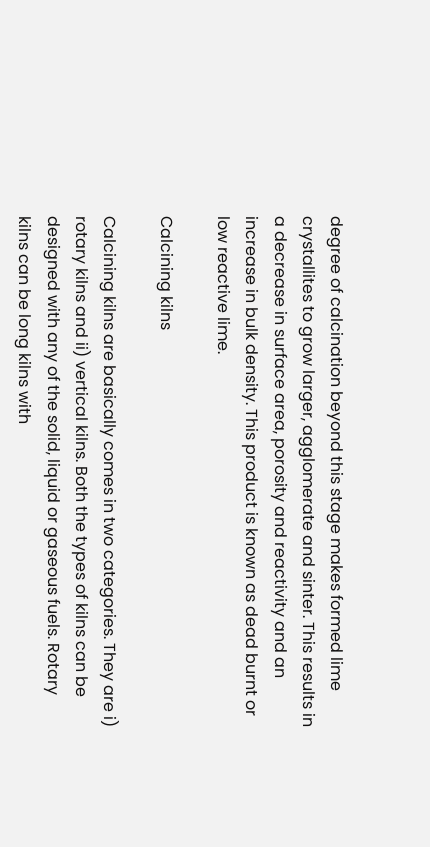degree of calcination beyond this stage makes formed lime crystallites to grow larger, agglomerate and sinter. This results in a decrease in surface area, porosity and reactivity and an increase in bulk density. This product is known as dead burnt or low reactive lime.

Calcining kilns

Calcining kilns are basically comes in two categories. They are i) rotary kilns and ii) vertical kilns. Both the types of kilns can be designed with any of the solid, liquid or gaseous fuels. Rotary kilns can be long kilns with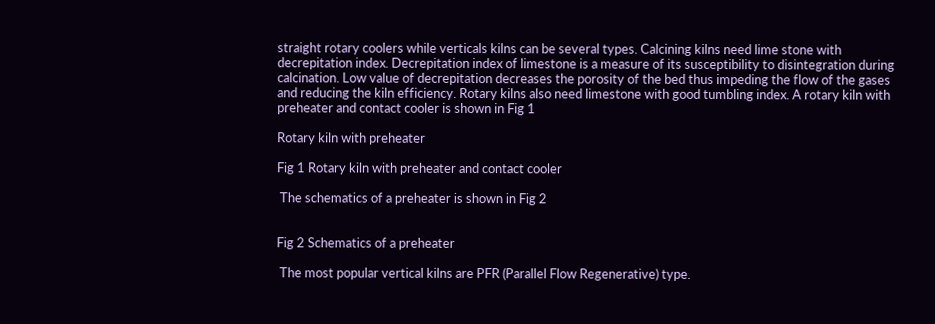straight rotary coolers while verticals kilns can be several types. Calcining kilns need lime stone with decrepitation index. Decrepitation index of limestone is a measure of its susceptibility to disintegration during calcination. Low value of decrepitation decreases the porosity of the bed thus impeding the flow of the gases and reducing the kiln efficiency. Rotary kilns also need limestone with good tumbling index. A rotary kiln with preheater and contact cooler is shown in Fig 1

Rotary kiln with preheater

Fig 1 Rotary kiln with preheater and contact cooler

 The schematics of a preheater is shown in Fig 2


Fig 2 Schematics of a preheater

 The most popular vertical kilns are PFR (Parallel Flow Regenerative) type.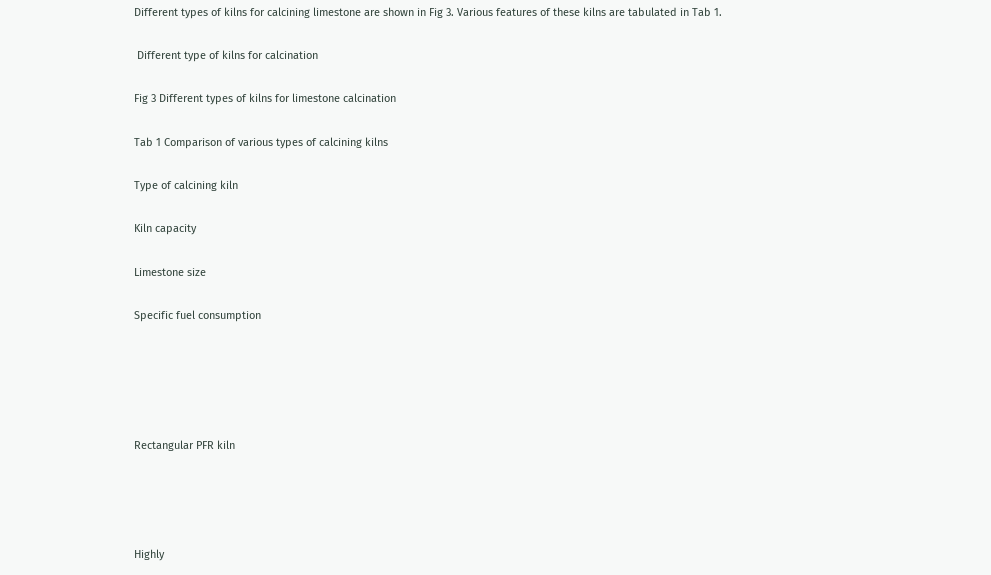Different types of kilns for calcining limestone are shown in Fig 3. Various features of these kilns are tabulated in Tab 1.

 Different type of kilns for calcination

Fig 3 Different types of kilns for limestone calcination

Tab 1 Comparison of various types of calcining kilns

Type of calcining kiln

Kiln capacity

Limestone size

Specific fuel consumption





Rectangular PFR kiln




Highly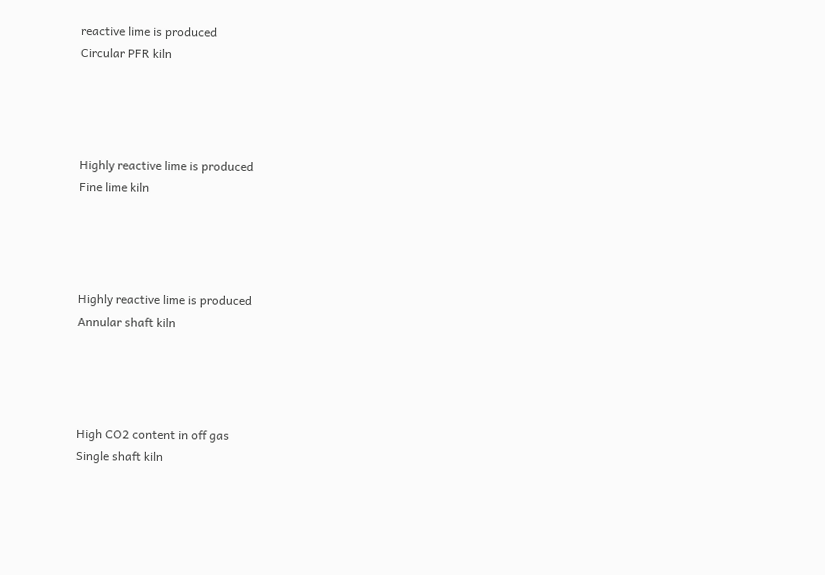reactive lime is produced
Circular PFR kiln




Highly reactive lime is produced
Fine lime kiln




Highly reactive lime is produced
Annular shaft kiln




High CO2 content in off gas
Single shaft kiln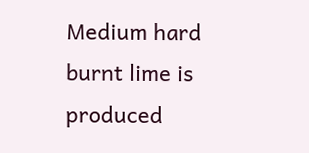Medium hard burnt lime is produced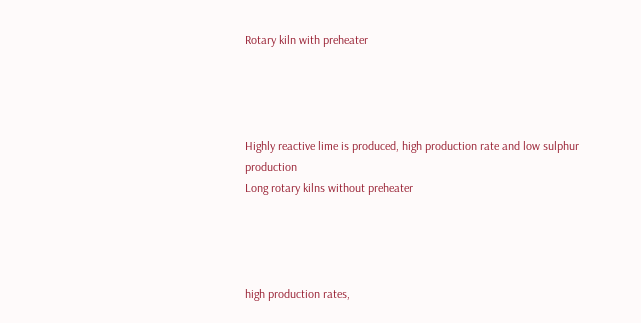Rotary kiln with preheater




Highly reactive lime is produced, high production rate and low sulphur production
Long rotary kilns without preheater




high production rates,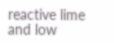reactive lime and low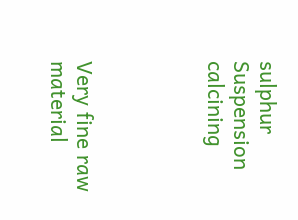sulphur
Suspension calcining




Very fine raw material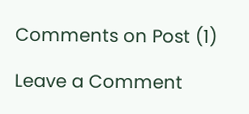Comments on Post (1)

Leave a Comment